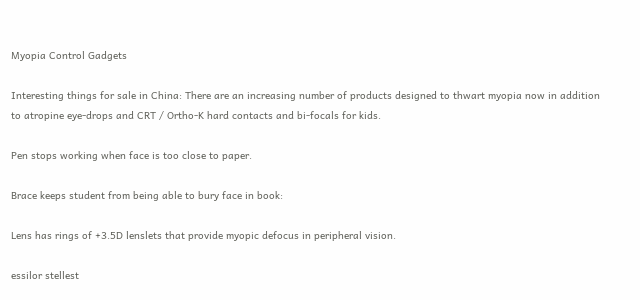Myopia Control Gadgets

Interesting things for sale in China: There are an increasing number of products designed to thwart myopia now in addition to atropine eye-drops and CRT / Ortho-K hard contacts and bi-focals for kids.

Pen stops working when face is too close to paper.

Brace keeps student from being able to bury face in book:

Lens has rings of +3.5D lenslets that provide myopic defocus in peripheral vision.

essilor stellest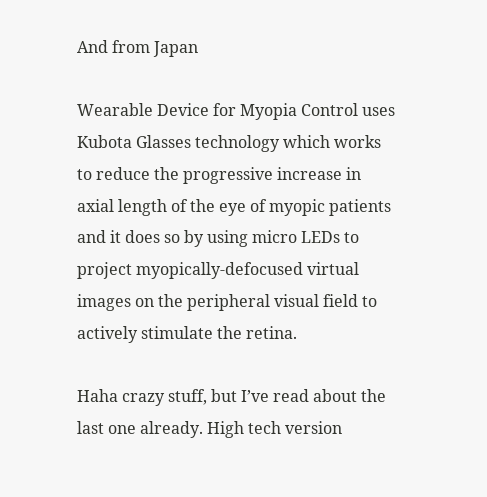And from Japan

Wearable Device for Myopia Control uses Kubota Glasses technology which works to reduce the progressive increase in axial length of the eye of myopic patients and it does so by using micro LEDs to project myopically-defocused virtual images on the peripheral visual field to actively stimulate the retina.

Haha crazy stuff, but I’ve read about the last one already. High tech version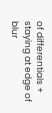of differentials + staying at edge of blur